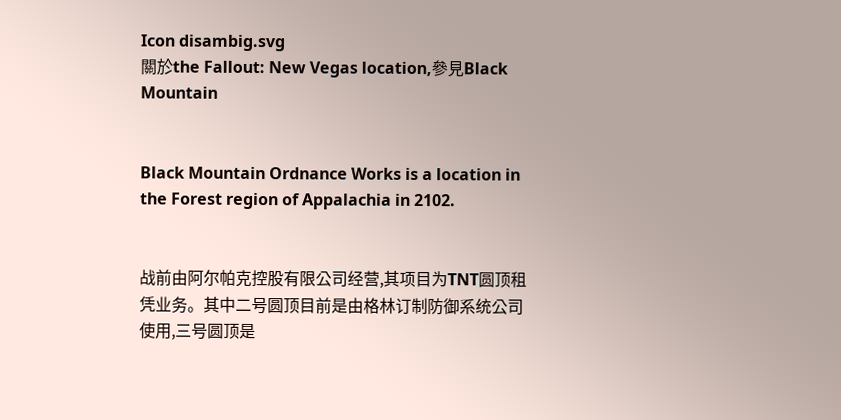Icon disambig.svg
關於the Fallout: New Vegas location,參見Black Mountain


Black Mountain Ordnance Works is a location in the Forest region of Appalachia in 2102.


战前由阿尔帕克控股有限公司经营,其项目为TNT圆顶租凭业务。其中二号圆顶目前是由格林订制防御系统公司使用,三号圆顶是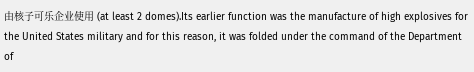由核子可乐企业使用 (at least 2 domes).Its earlier function was the manufacture of high explosives for the United States military and for this reason, it was folded under the command of the Department of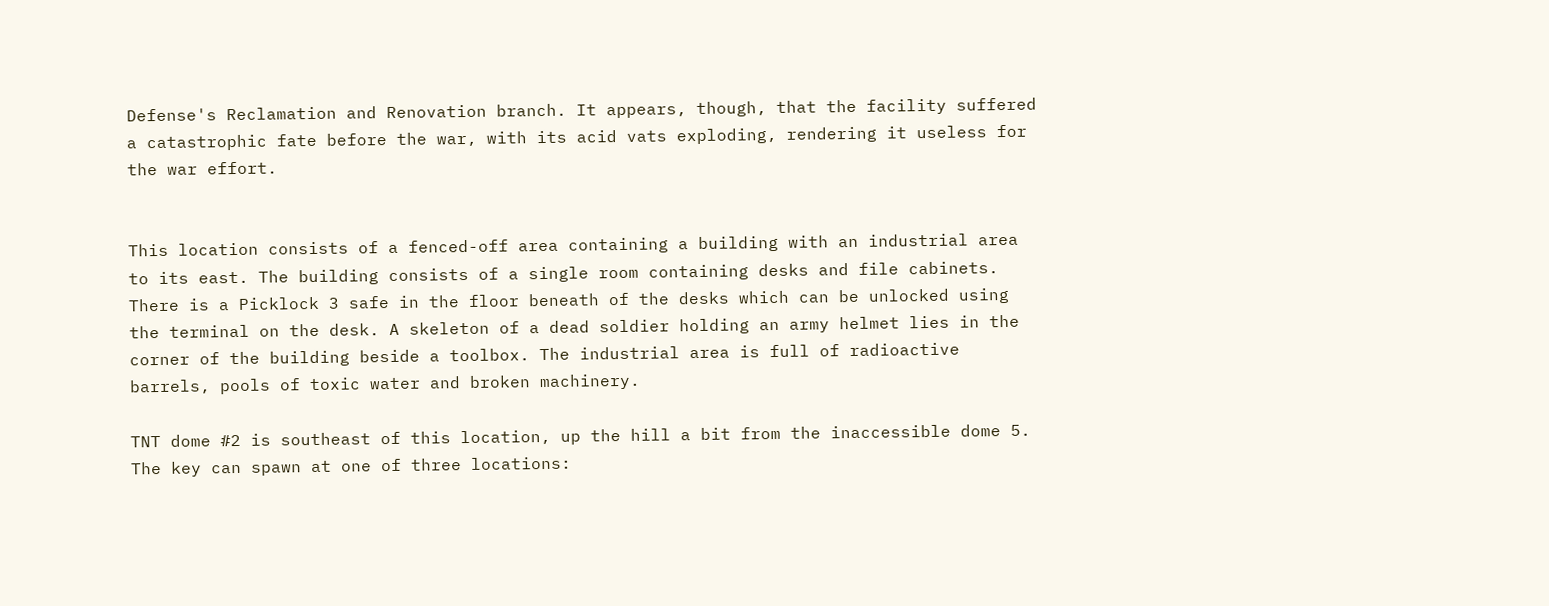Defense's Reclamation and Renovation branch. It appears, though, that the facility suffered a catastrophic fate before the war, with its acid vats exploding, rendering it useless for the war effort.


This location consists of a fenced-off area containing a building with an industrial area to its east. The building consists of a single room containing desks and file cabinets. There is a Picklock 3 safe in the floor beneath of the desks which can be unlocked using the terminal on the desk. A skeleton of a dead soldier holding an army helmet lies in the corner of the building beside a toolbox. The industrial area is full of radioactive barrels, pools of toxic water and broken machinery.

TNT dome #2 is southeast of this location, up the hill a bit from the inaccessible dome 5. The key can spawn at one of three locations: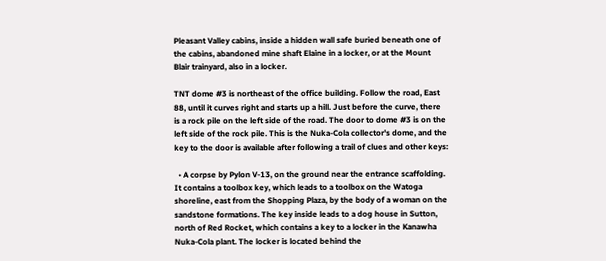Pleasant Valley cabins, inside a hidden wall safe buried beneath one of the cabins, abandoned mine shaft Elaine in a locker, or at the Mount Blair trainyard, also in a locker.

TNT dome #3 is northeast of the office building. Follow the road, East 88, until it curves right and starts up a hill. Just before the curve, there is a rock pile on the left side of the road. The door to dome #3 is on the left side of the rock pile. This is the Nuka-Cola collector's dome, and the key to the door is available after following a trail of clues and other keys:

  • A corpse by Pylon V-13, on the ground near the entrance scaffolding. It contains a toolbox key, which leads to a toolbox on the Watoga shoreline, east from the Shopping Plaza, by the body of a woman on the sandstone formations. The key inside leads to a dog house in Sutton, north of Red Rocket, which contains a key to a locker in the Kanawha Nuka-Cola plant. The locker is located behind the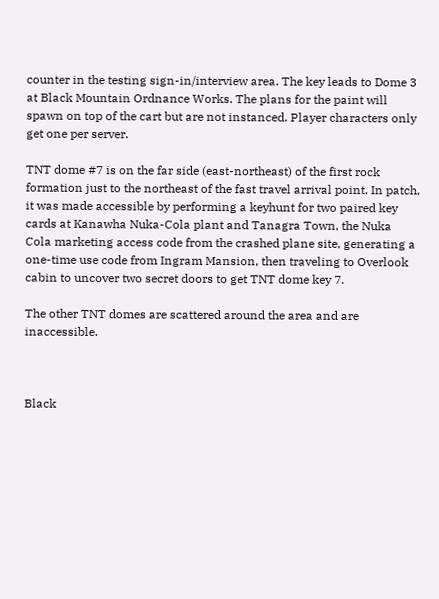counter in the testing sign-in/interview area. The key leads to Dome 3 at Black Mountain Ordnance Works. The plans for the paint will spawn on top of the cart but are not instanced. Player characters only get one per server.

TNT dome #7 is on the far side (east-northeast) of the first rock formation just to the northeast of the fast travel arrival point. In patch, it was made accessible by performing a keyhunt for two paired key cards at Kanawha Nuka-Cola plant and Tanagra Town, the Nuka Cola marketing access code from the crashed plane site, generating a one-time use code from Ingram Mansion, then traveling to Overlook cabin to uncover two secret doors to get TNT dome key 7.

The other TNT domes are scattered around the area and are inaccessible.



Black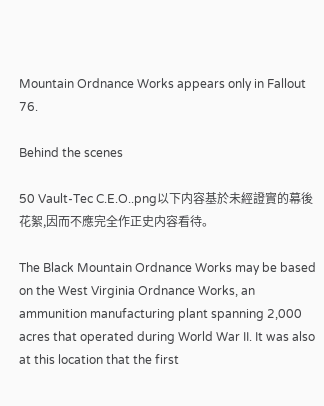Mountain Ordnance Works appears only in Fallout 76.

Behind the scenes

50 Vault-Tec C.E.O..png以下内容基於未經證實的幕後花絮,因而不應完全作正史内容看待。

The Black Mountain Ordnance Works may be based on the West Virginia Ordnance Works, an ammunition manufacturing plant spanning 2,000 acres that operated during World War II. It was also at this location that the first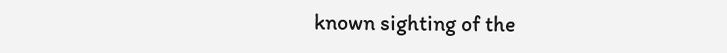known sighting of the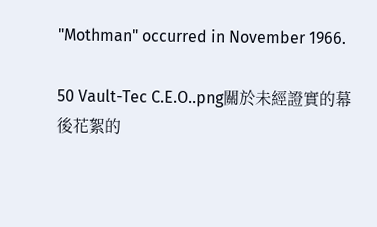"Mothman" occurred in November 1966.

50 Vault-Tec C.E.O..png關於未經證實的幕後花絮的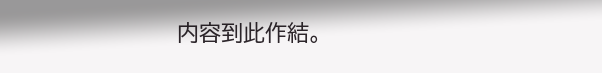内容到此作結。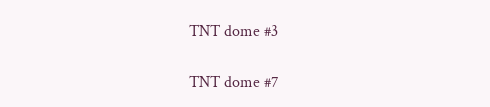TNT dome #3

TNT dome #7